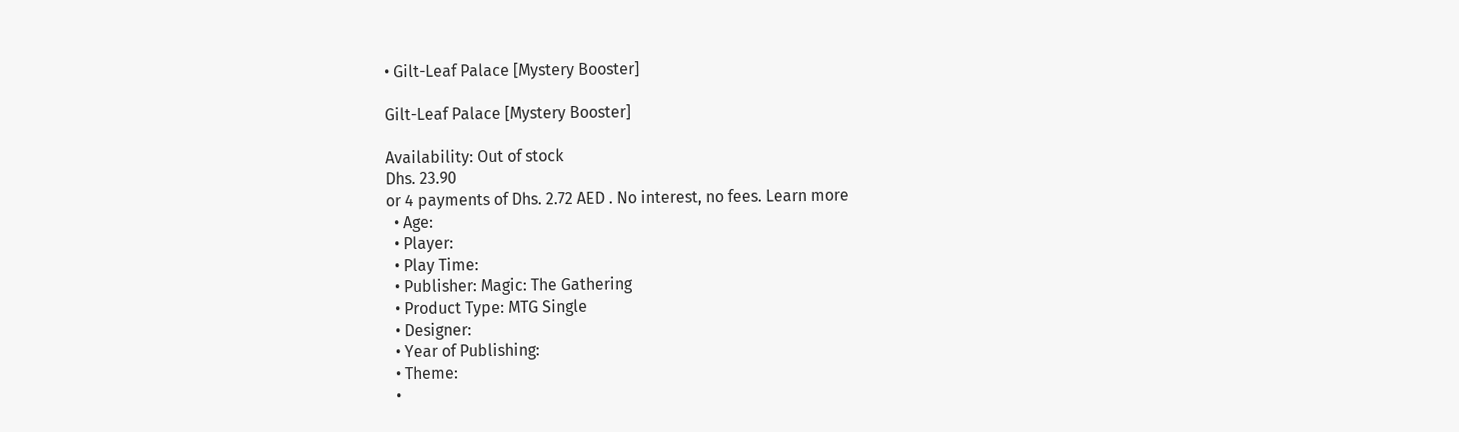• Gilt-Leaf Palace [Mystery Booster]

Gilt-Leaf Palace [Mystery Booster]

Availability: Out of stock
Dhs. 23.90
or 4 payments of Dhs. 2.72 AED . No interest, no fees. Learn more
  • Age:
  • Player:
  • Play Time:
  • Publisher: Magic: The Gathering
  • Product Type: MTG Single
  • Designer:
  • Year of Publishing:
  • Theme:
  •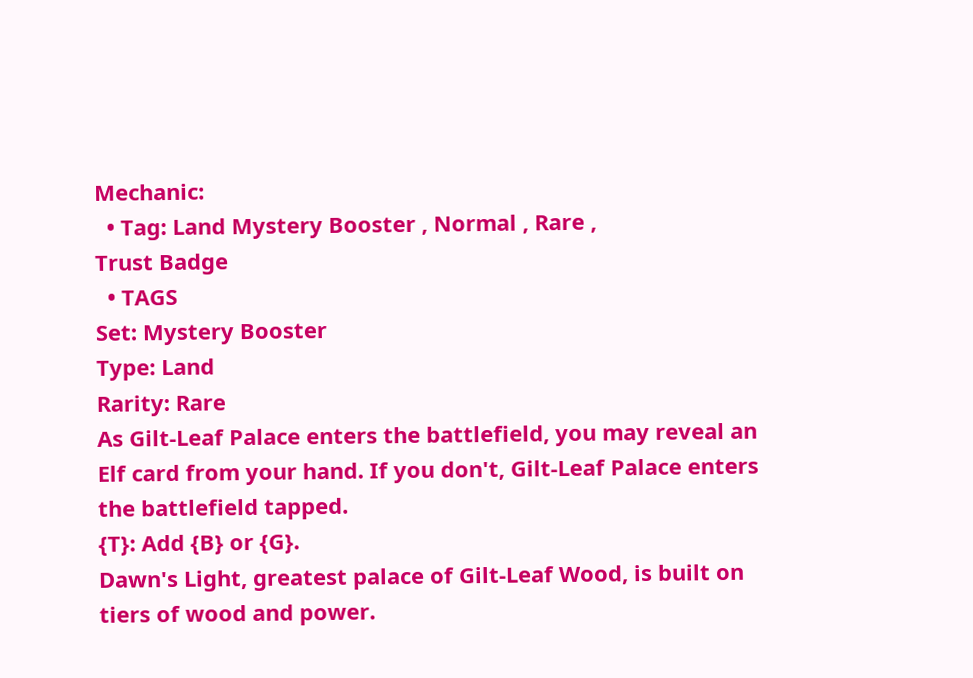Mechanic:
  • Tag: Land Mystery Booster , Normal , Rare ,
Trust Badge
  • TAGS
Set: Mystery Booster
Type: Land
Rarity: Rare
As Gilt-Leaf Palace enters the battlefield, you may reveal an Elf card from your hand. If you don't, Gilt-Leaf Palace enters the battlefield tapped.
{T}: Add {B} or {G}.
Dawn's Light, greatest palace of Gilt-Leaf Wood, is built on tiers of wood and power.